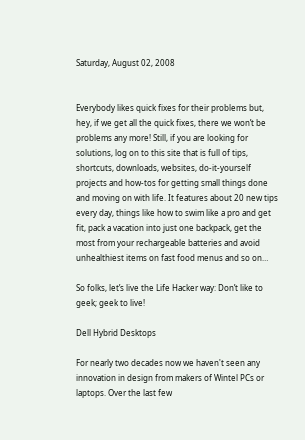Saturday, August 02, 2008


Everybody likes quick fixes for their problems but, hey, if we get all the quick fixes, there we won’t be problems any more! Still, if you are looking for solutions, log on to this site that is full of tips, shortcuts, downloads, websites, do-it-yourself projects and how-tos for getting small things done and moving on with life. It features about 20 new tips every day, things like how to swim like a pro and get fit, pack a vacation into just one backpack, get the most from your rechargeable batteries and avoid unhealthiest items on fast food menus and so on…

So folks, let’s live the Life Hacker way: Don’t like to geek; geek to live!

Dell Hybrid Desktops

For nearly two decades now we haven't seen any innovation in design from makers of Wintel PCs or laptops. Over the last few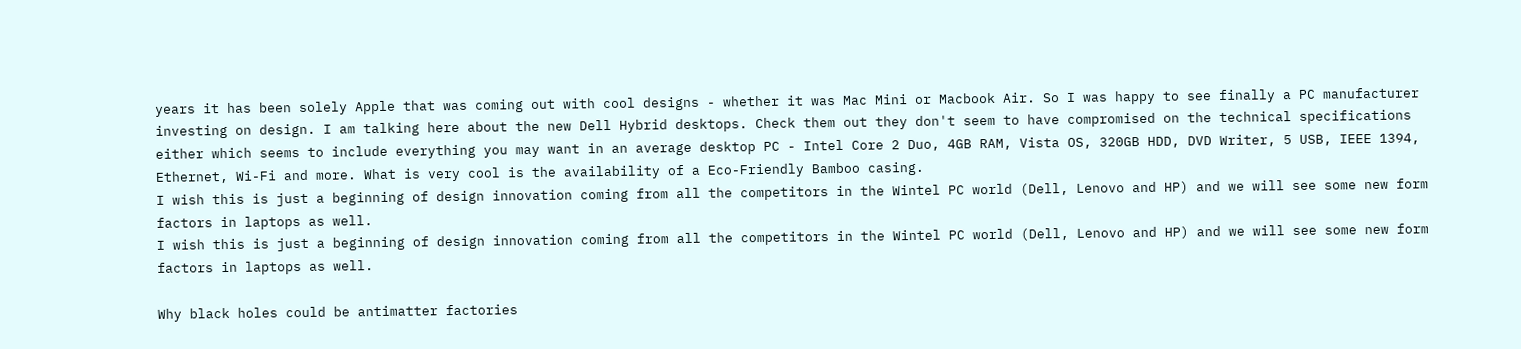years it has been solely Apple that was coming out with cool designs - whether it was Mac Mini or Macbook Air. So I was happy to see finally a PC manufacturer investing on design. I am talking here about the new Dell Hybrid desktops. Check them out they don't seem to have compromised on the technical specifications either which seems to include everything you may want in an average desktop PC - Intel Core 2 Duo, 4GB RAM, Vista OS, 320GB HDD, DVD Writer, 5 USB, IEEE 1394, Ethernet, Wi-Fi and more. What is very cool is the availability of a Eco-Friendly Bamboo casing.
I wish this is just a beginning of design innovation coming from all the competitors in the Wintel PC world (Dell, Lenovo and HP) and we will see some new form factors in laptops as well.
I wish this is just a beginning of design innovation coming from all the competitors in the Wintel PC world (Dell, Lenovo and HP) and we will see some new form factors in laptops as well.

Why black holes could be antimatter factories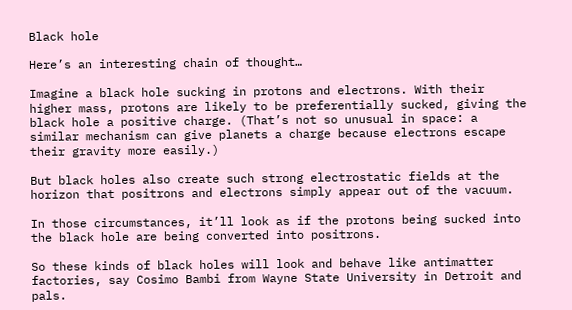Black hole

Here’s an interesting chain of thought…

Imagine a black hole sucking in protons and electrons. With their higher mass, protons are likely to be preferentially sucked, giving the black hole a positive charge. (That’s not so unusual in space: a similar mechanism can give planets a charge because electrons escape their gravity more easily.)

But black holes also create such strong electrostatic fields at the horizon that positrons and electrons simply appear out of the vacuum.

In those circumstances, it’ll look as if the protons being sucked into the black hole are being converted into positrons.

So these kinds of black holes will look and behave like antimatter factories, say Cosimo Bambi from Wayne State University in Detroit and pals.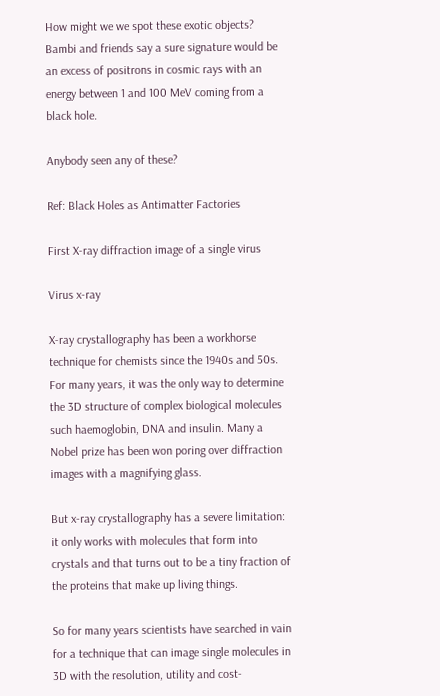How might we we spot these exotic objects? Bambi and friends say a sure signature would be an excess of positrons in cosmic rays with an energy between 1 and 100 MeV coming from a black hole.

Anybody seen any of these?

Ref: Black Holes as Antimatter Factories

First X-ray diffraction image of a single virus

Virus x-ray

X-ray crystallography has been a workhorse technique for chemists since the 1940s and 50s. For many years, it was the only way to determine the 3D structure of complex biological molecules such haemoglobin, DNA and insulin. Many a Nobel prize has been won poring over diffraction images with a magnifying glass.

But x-ray crystallography has a severe limitation: it only works with molecules that form into crystals and that turns out to be a tiny fraction of the proteins that make up living things.

So for many years scientists have searched in vain for a technique that can image single molecules in 3D with the resolution, utility and cost-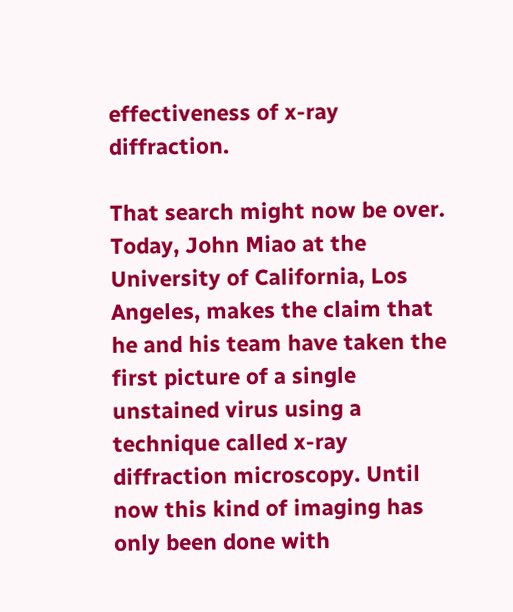effectiveness of x-ray diffraction.

That search might now be over. Today, John Miao at the University of California, Los Angeles, makes the claim that he and his team have taken the first picture of a single unstained virus using a technique called x-ray diffraction microscopy. Until now this kind of imaging has only been done with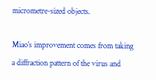micrometre-sized objects.

Miao’s improvement comes from taking a diffraction pattern of the virus and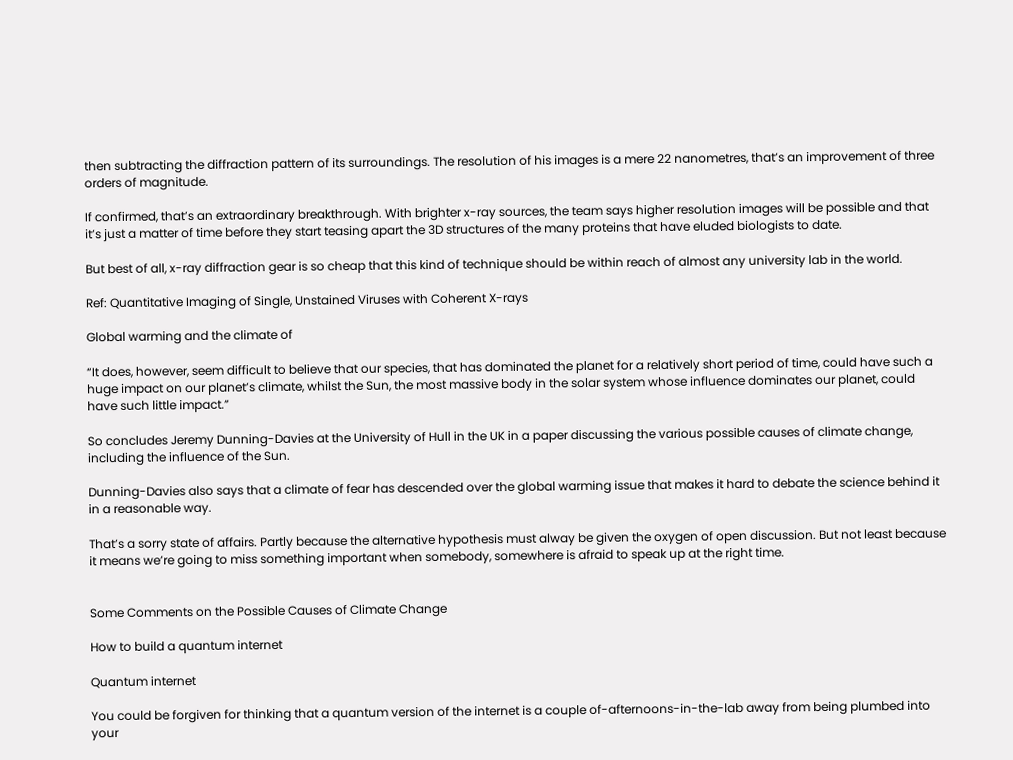then subtracting the diffraction pattern of its surroundings. The resolution of his images is a mere 22 nanometres, that’s an improvement of three orders of magnitude.

If confirmed, that’s an extraordinary breakthrough. With brighter x-ray sources, the team says higher resolution images will be possible and that it’s just a matter of time before they start teasing apart the 3D structures of the many proteins that have eluded biologists to date.

But best of all, x-ray diffraction gear is so cheap that this kind of technique should be within reach of almost any university lab in the world.

Ref: Quantitative Imaging of Single, Unstained Viruses with Coherent X-rays

Global warming and the climate of

“It does, however, seem difficult to believe that our species, that has dominated the planet for a relatively short period of time, could have such a huge impact on our planet’s climate, whilst the Sun, the most massive body in the solar system whose influence dominates our planet, could have such little impact.”

So concludes Jeremy Dunning-Davies at the University of Hull in the UK in a paper discussing the various possible causes of climate change, including the influence of the Sun.

Dunning-Davies also says that a climate of fear has descended over the global warming issue that makes it hard to debate the science behind it in a reasonable way.

That’s a sorry state of affairs. Partly because the alternative hypothesis must alway be given the oxygen of open discussion. But not least because it means we’re going to miss something important when somebody, somewhere is afraid to speak up at the right time.


Some Comments on the Possible Causes of Climate Change

How to build a quantum internet

Quantum internet

You could be forgiven for thinking that a quantum version of the internet is a couple of-afternoons-in-the-lab away from being plumbed into your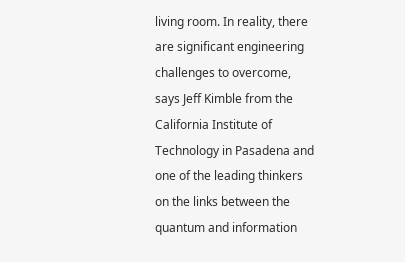living room. In reality, there are significant engineering challenges to overcome, says Jeff Kimble from the California Institute of Technology in Pasadena and one of the leading thinkers on the links between the quantum and information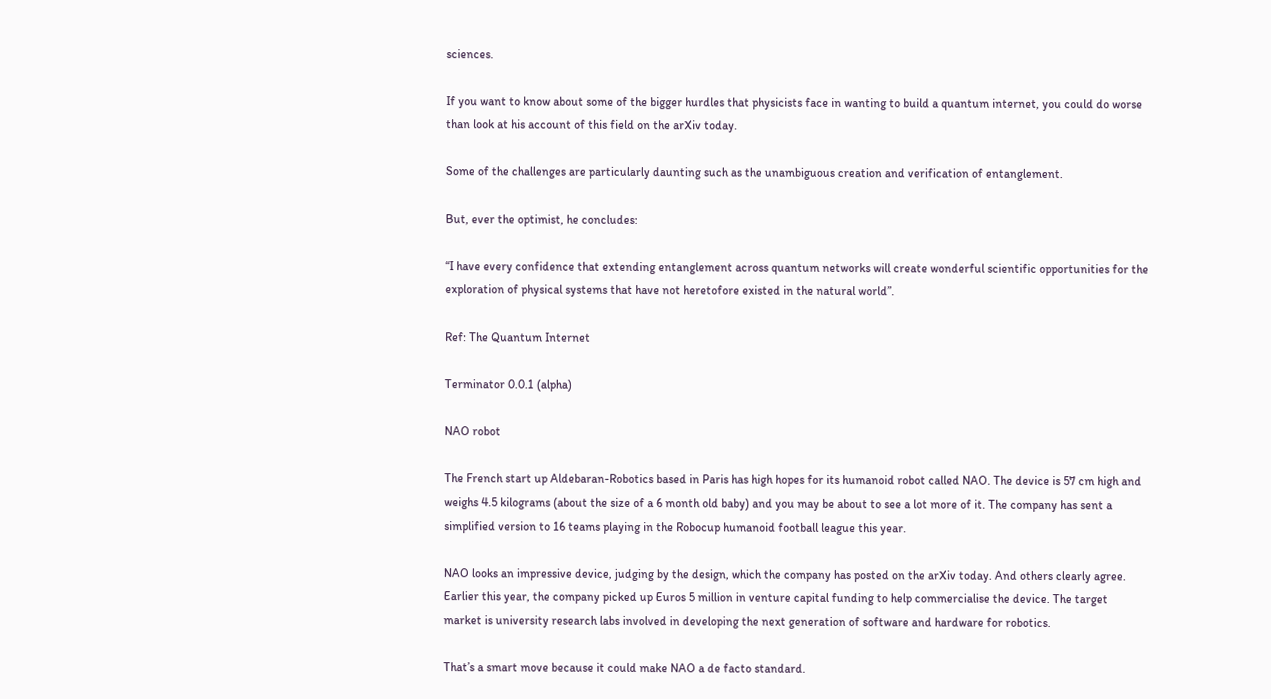sciences.

If you want to know about some of the bigger hurdles that physicists face in wanting to build a quantum internet, you could do worse than look at his account of this field on the arXiv today.

Some of the challenges are particularly daunting such as the unambiguous creation and verification of entanglement.

But, ever the optimist, he concludes:

“I have every confidence that extending entanglement across quantum networks will create wonderful scientific opportunities for the exploration of physical systems that have not heretofore existed in the natural world”.

Ref: The Quantum Internet

Terminator 0.0.1 (alpha)

NAO robot

The French start up Aldebaran-Robotics based in Paris has high hopes for its humanoid robot called NAO. The device is 57 cm high and weighs 4.5 kilograms (about the size of a 6 month old baby) and you may be about to see a lot more of it. The company has sent a simplified version to 16 teams playing in the Robocup humanoid football league this year.

NAO looks an impressive device, judging by the design, which the company has posted on the arXiv today. And others clearly agree. Earlier this year, the company picked up Euros 5 million in venture capital funding to help commercialise the device. The target market is university research labs involved in developing the next generation of software and hardware for robotics.

That’s a smart move because it could make NAO a de facto standard.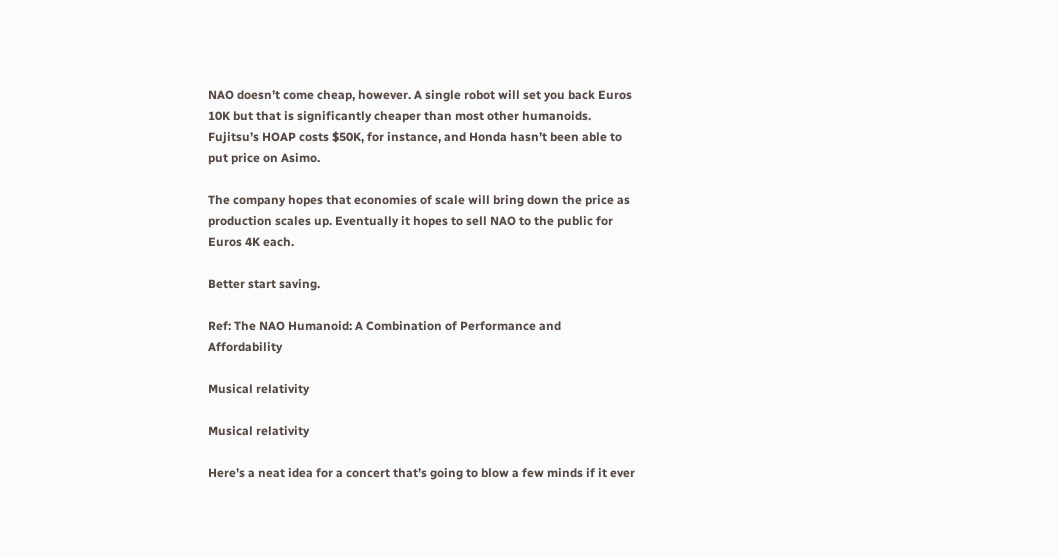NAO doesn’t come cheap, however. A single robot will set you back Euros 10K but that is significantly cheaper than most other humanoids. Fujitsu’s HOAP costs $50K, for instance, and Honda hasn’t been able to put price on Asimo.

The company hopes that economies of scale will bring down the price as production scales up. Eventually it hopes to sell NAO to the public for Euros 4K each.

Better start saving.

Ref: The NAO Humanoid: A Combination of Performance and Affordability

Musical relativity

Musical relativity

Here’s a neat idea for a concert that’s going to blow a few minds if it ever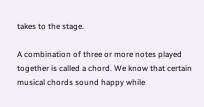takes to the stage.

A combination of three or more notes played together is called a chord. We know that certain musical chords sound happy while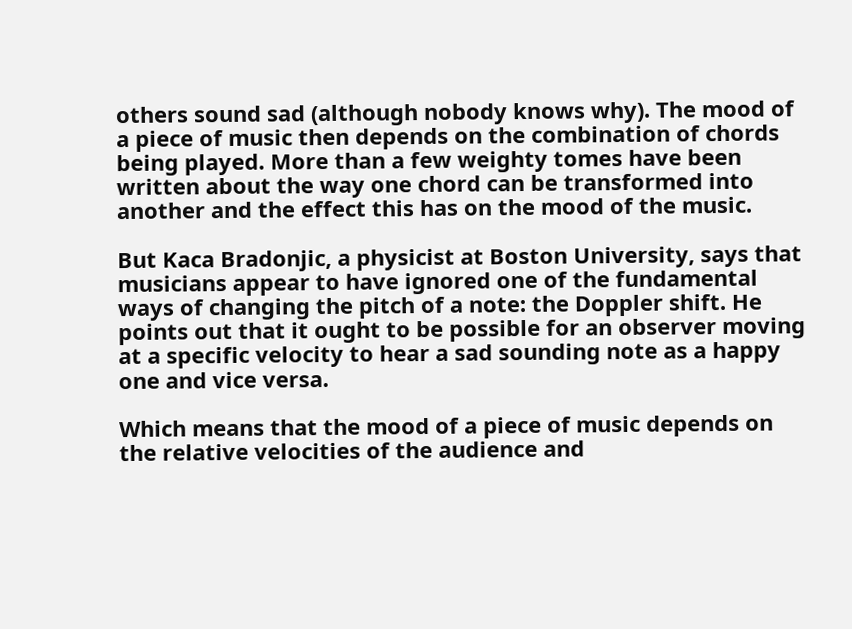others sound sad (although nobody knows why). The mood of a piece of music then depends on the combination of chords being played. More than a few weighty tomes have been written about the way one chord can be transformed into another and the effect this has on the mood of the music.

But Kaca Bradonjic, a physicist at Boston University, says that musicians appear to have ignored one of the fundamental ways of changing the pitch of a note: the Doppler shift. He points out that it ought to be possible for an observer moving at a specific velocity to hear a sad sounding note as a happy one and vice versa.

Which means that the mood of a piece of music depends on the relative velocities of the audience and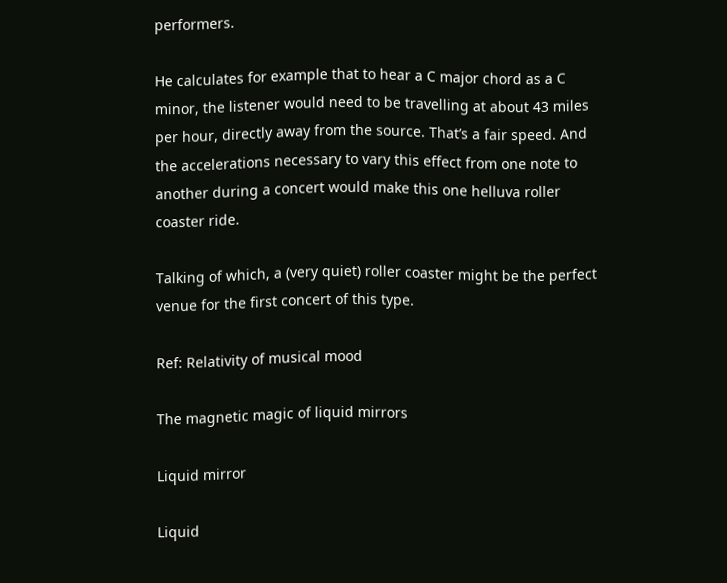performers.

He calculates for example that to hear a C major chord as a C minor, the listener would need to be travelling at about 43 miles per hour, directly away from the source. That’s a fair speed. And the accelerations necessary to vary this effect from one note to another during a concert would make this one helluva roller coaster ride.

Talking of which, a (very quiet) roller coaster might be the perfect venue for the first concert of this type.

Ref: Relativity of musical mood

The magnetic magic of liquid mirrors

Liquid mirror

Liquid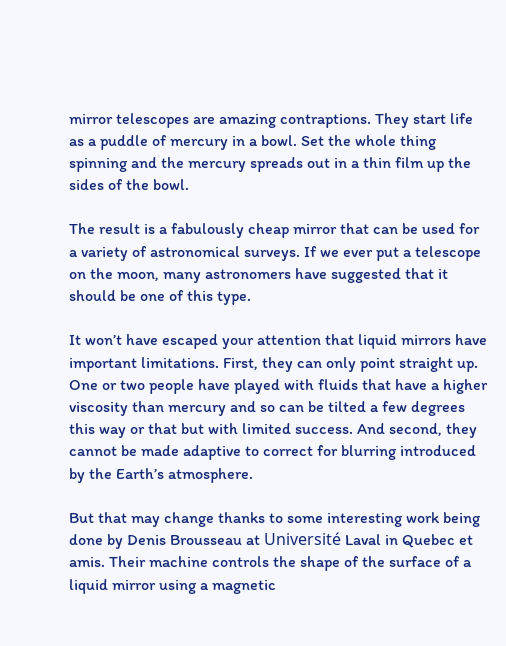mirror telescopes are amazing contraptions. They start life as a puddle of mercury in a bowl. Set the whole thing spinning and the mercury spreads out in a thin film up the sides of the bowl.

The result is a fabulously cheap mirror that can be used for a variety of astronomical surveys. If we ever put a telescope on the moon, many astronomers have suggested that it should be one of this type.

It won’t have escaped your attention that liquid mirrors have important limitations. First, they can only point straight up. One or two people have played with fluids that have a higher viscosity than mercury and so can be tilted a few degrees this way or that but with limited success. And second, they cannot be made adaptive to correct for blurring introduced by the Earth’s atmosphere.

But that may change thanks to some interesting work being done by Denis Brousseau at Université Laval in Quebec et amis. Their machine controls the shape of the surface of a liquid mirror using a magnetic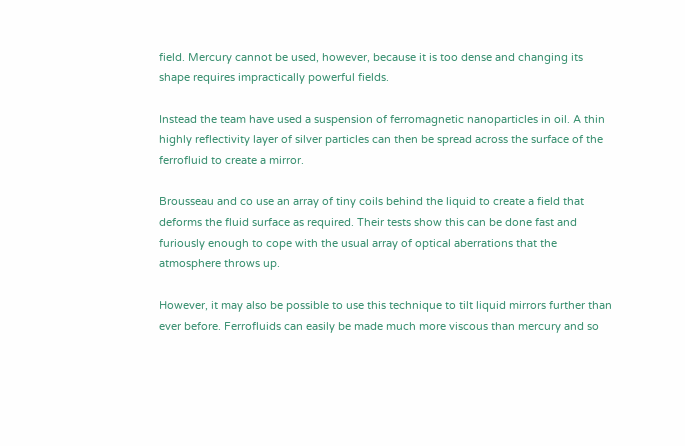field. Mercury cannot be used, however, because it is too dense and changing its shape requires impractically powerful fields.

Instead the team have used a suspension of ferromagnetic nanoparticles in oil. A thin highly reflectivity layer of silver particles can then be spread across the surface of the ferrofluid to create a mirror.

Brousseau and co use an array of tiny coils behind the liquid to create a field that deforms the fluid surface as required. Their tests show this can be done fast and furiously enough to cope with the usual array of optical aberrations that the atmosphere throws up.

However, it may also be possible to use this technique to tilt liquid mirrors further than ever before. Ferrofluids can easily be made much more viscous than mercury and so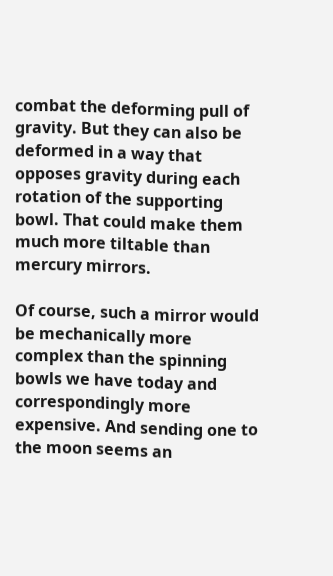combat the deforming pull of gravity. But they can also be deformed in a way that opposes gravity during each rotation of the supporting bowl. That could make them much more tiltable than mercury mirrors.

Of course, such a mirror would be mechanically more complex than the spinning bowls we have today and correspondingly more expensive. And sending one to the moon seems an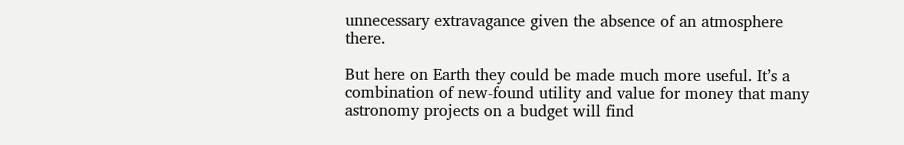unnecessary extravagance given the absence of an atmosphere there.

But here on Earth they could be made much more useful. It’s a combination of new-found utility and value for money that many astronomy projects on a budget will find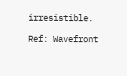irresistible.

Ref: Wavefront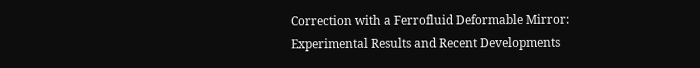Correction with a Ferrofluid Deformable Mirror: Experimental Results and Recent Developments